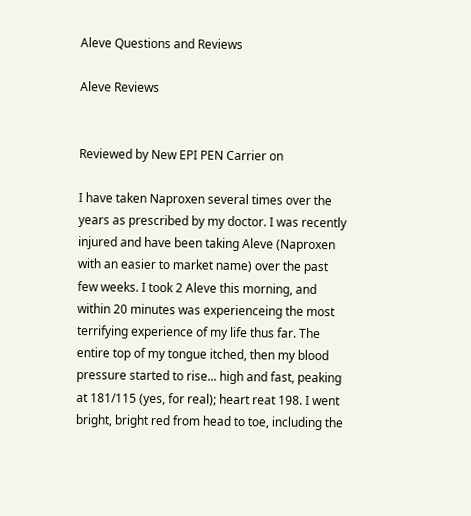Aleve Questions and Reviews

Aleve Reviews


Reviewed by New EPI PEN Carrier on

I have taken Naproxen several times over the years as prescribed by my doctor. I was recently injured and have been taking Aleve (Naproxen with an easier to market name) over the past few weeks. I took 2 Aleve this morning, and within 20 minutes was experienceing the most terrifying experience of my life thus far. The entire top of my tongue itched, then my blood pressure started to rise... high and fast, peaking at 181/115 (yes, for real); heart reat 198. I went bright, bright red from head to toe, including the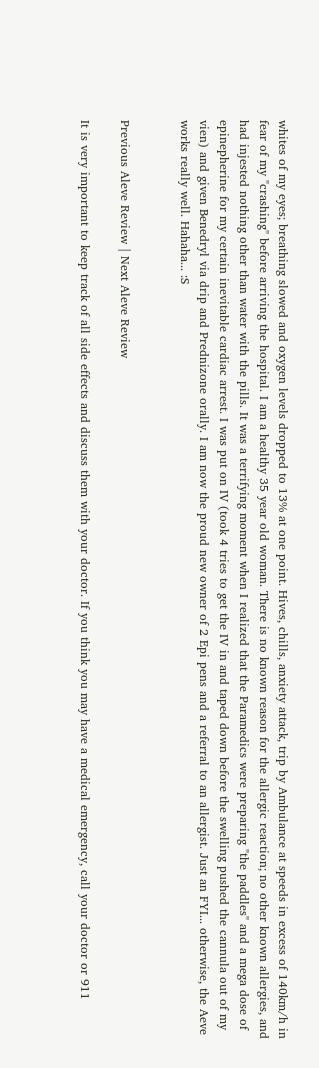whites of my eyes; breathing slowed and oxygen levels dropped to 13% at one point. Hives, chills, anxiety attack, trip by Ambulance at speeds in excess of 140km/h in fear of my "crashing" before arriving the hospital. I am a healthy 35 year old woman. There is no known reason for the allergic reaction; no other known allergies, and had injested nothing other than water with the pills. It was a terrifying moment when I realized that the Paramedics were preparing "the paddles" and a mega dose of epinepherine for my certain inevitable cardiac arrest. I was put on IV (took 4 tries to get the IV in and taped down before the swelling pushed the cannula out of my vien) and given Benedryl via drip and Prednizone orally. I am now the proud new owner of 2 Epi pens and a referral to an allergist. Just an FYI... otherwise, the Aeve works really well. Hahaha... :S


Previous Aleve Review | Next Aleve Review

It is very important to keep track of all side effects and discuss them with your doctor. If you think you may have a medical emergency, call your doctor or 911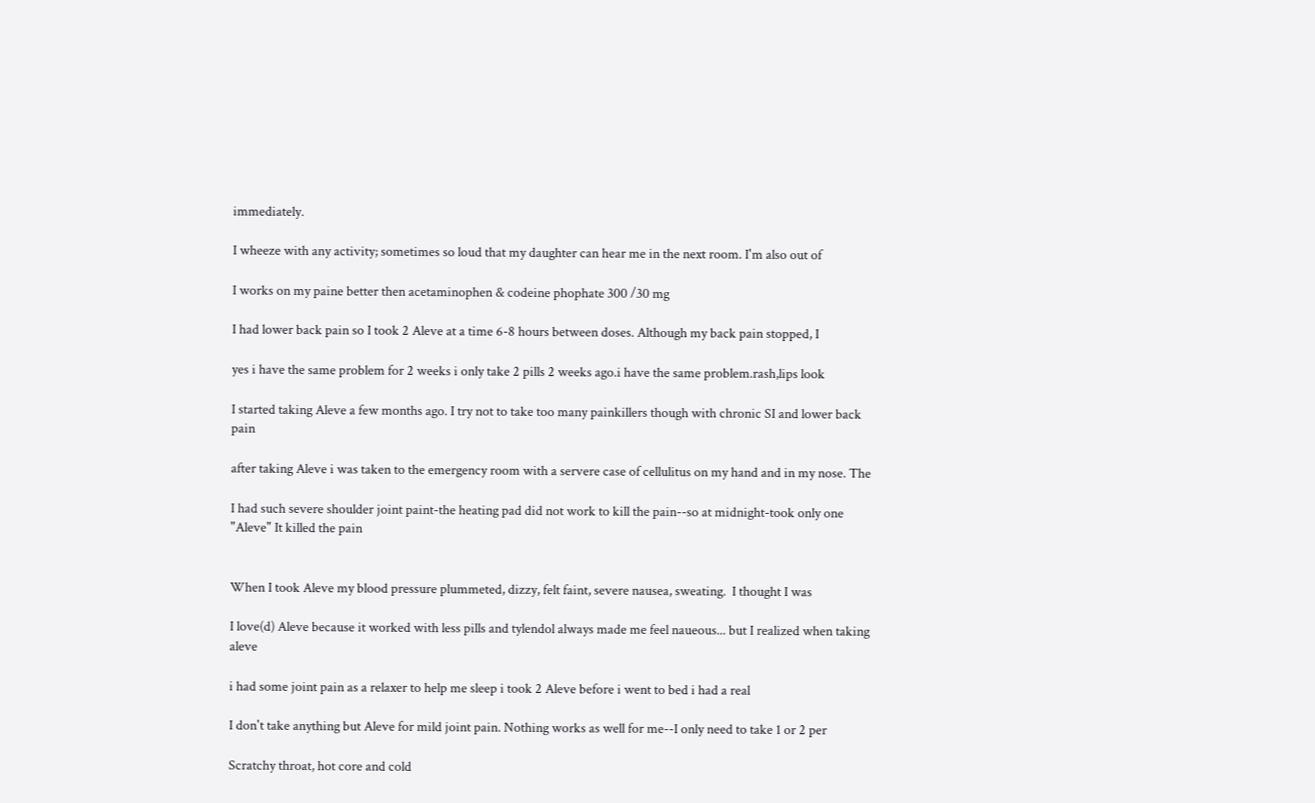immediately.

I wheeze with any activity; sometimes so loud that my daughter can hear me in the next room. I'm also out of

I works on my paine better then acetaminophen & codeine phophate 300 /30 mg

I had lower back pain so I took 2 Aleve at a time 6-8 hours between doses. Although my back pain stopped, I

yes i have the same problem for 2 weeks i only take 2 pills 2 weeks ago.i have the same problem.rash,lips look

I started taking Aleve a few months ago. I try not to take too many painkillers though with chronic SI and lower back pain

after taking Aleve i was taken to the emergency room with a servere case of cellulitus on my hand and in my nose. The

I had such severe shoulder joint paint-the heating pad did not work to kill the pain--so at midnight-took only one "Aleve" It killed the pain


When I took Aleve my blood pressure plummeted, dizzy, felt faint, severe nausea, sweating.  I thought I was

I love(d) Aleve because it worked with less pills and tylendol always made me feel naueous... but I realized when taking aleve

i had some joint pain as a relaxer to help me sleep i took 2 Aleve before i went to bed i had a real

I don't take anything but Aleve for mild joint pain. Nothing works as well for me--I only need to take 1 or 2 per

Scratchy throat, hot core and cold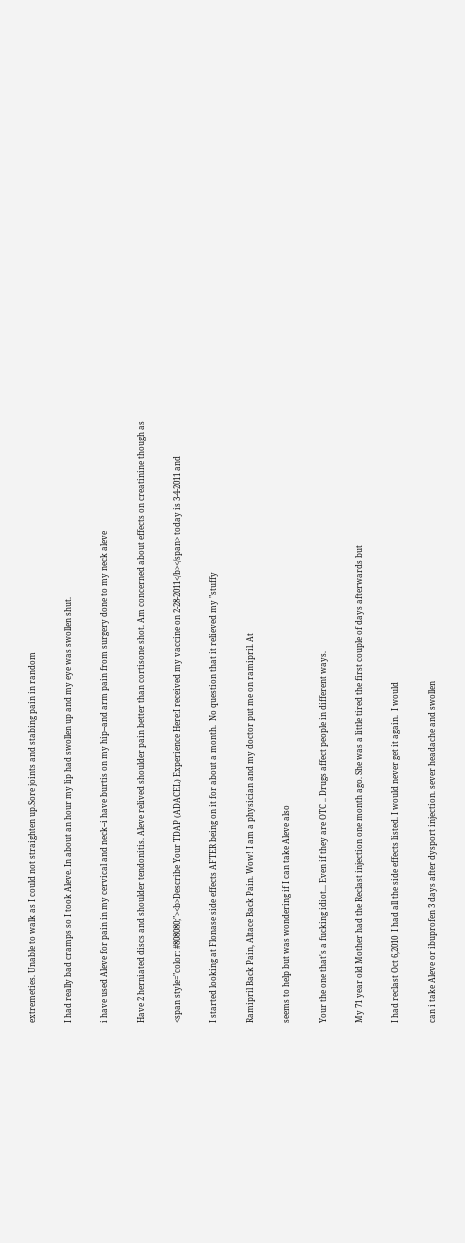extremeties. Unable to walk as I could not straighten up.Sore joints and stabing pain in random

I had really bad cramps so I took Aleve. In about an hour my lip had swollen up and my eye was swollen shut.

i have used Aleve for pain in my cervical and neck--i have burtis on my hip--and arm pain from surgery done to my neck aleve

Have 2 herniated discs and shoulder tendonitis. Aleve relived shoulder pain better than cortisone shot. Am concerned about effects on creatinine though as

<span style="color: #808080;"><b>Describe Your TDAP (ADACEL) Experience Here:I received my vaccine on 2-28-2011</b></span> today is 3-4-2011 and

I started looking at Flonase side effects AFTER being on it for about a month.  No question that it relieved my "stuffy

Ramipril Back Pain, Altace Back Pain. Wow! I am a physician and my doctor put me on ramipril. At

seems to help but was wondering if I can take Aleve also

Your the one that's a fucking idiot... Even if they are OTC .. Drugs affect people in different ways.

My 71 year old Mother had the Reclast injection one month ago. She was a little tired the first couple of days afterwards but

I had reclast Oct 6,2010  I had all the side effects listed. I would never get it again.  I would

can i take Aleve or ibuprofen 3 days after dysport injection. sever headache and swollen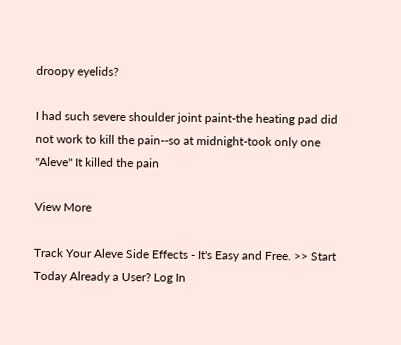droopy eyelids?

I had such severe shoulder joint paint-the heating pad did not work to kill the pain--so at midnight-took only one "Aleve" It killed the pain

View More

Track Your Aleve Side Effects - It's Easy and Free. >> Start Today Already a User? Log In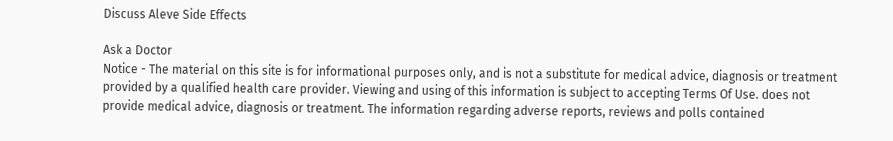Discuss Aleve Side Effects

Ask a Doctor
Notice - The material on this site is for informational purposes only, and is not a substitute for medical advice, diagnosis or treatment provided by a qualified health care provider. Viewing and using of this information is subject to accepting Terms Of Use. does not provide medical advice, diagnosis or treatment. The information regarding adverse reports, reviews and polls contained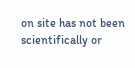on site has not been scientifically or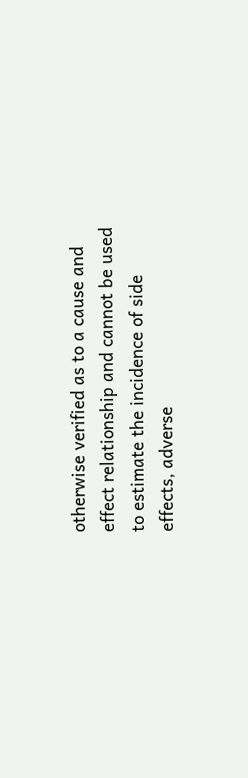otherwise verified as to a cause and effect relationship and cannot be used to estimate the incidence of side effects, adverse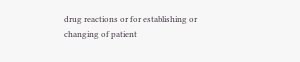drug reactions or for establishing or changing of patient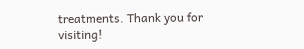treatments. Thank you for visiting!